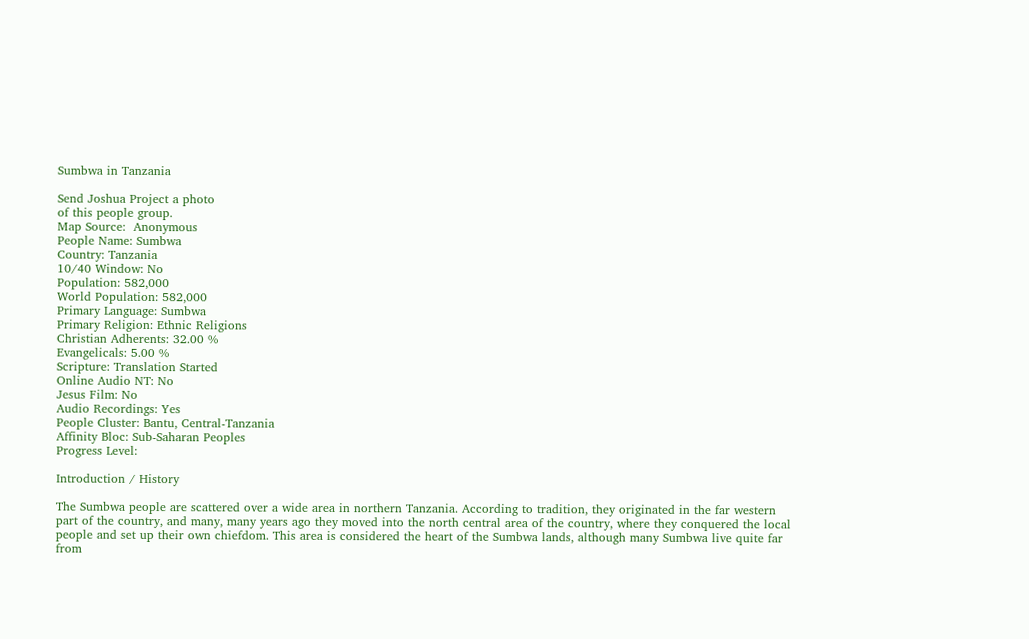Sumbwa in Tanzania

Send Joshua Project a photo
of this people group.
Map Source:  Anonymous
People Name: Sumbwa
Country: Tanzania
10/40 Window: No
Population: 582,000
World Population: 582,000
Primary Language: Sumbwa
Primary Religion: Ethnic Religions
Christian Adherents: 32.00 %
Evangelicals: 5.00 %
Scripture: Translation Started
Online Audio NT: No
Jesus Film: No
Audio Recordings: Yes
People Cluster: Bantu, Central-Tanzania
Affinity Bloc: Sub-Saharan Peoples
Progress Level:

Introduction / History

The Sumbwa people are scattered over a wide area in northern Tanzania. According to tradition, they originated in the far western part of the country, and many, many years ago they moved into the north central area of the country, where they conquered the local people and set up their own chiefdom. This area is considered the heart of the Sumbwa lands, although many Sumbwa live quite far from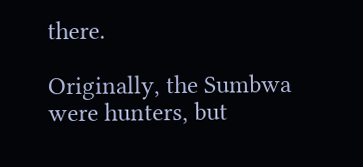there.

Originally, the Sumbwa were hunters, but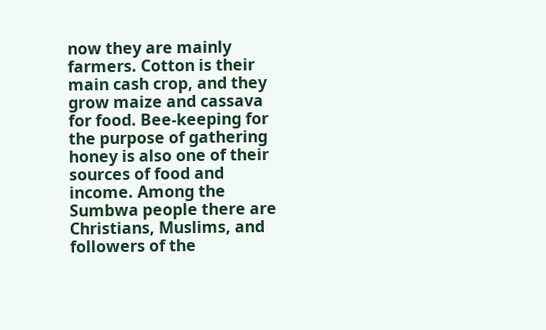now they are mainly farmers. Cotton is their main cash crop, and they grow maize and cassava for food. Bee-keeping for the purpose of gathering honey is also one of their sources of food and income. Among the Sumbwa people there are Christians, Muslims, and followers of the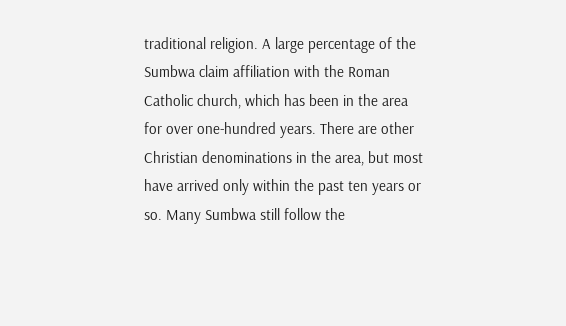traditional religion. A large percentage of the Sumbwa claim affiliation with the Roman Catholic church, which has been in the area for over one-hundred years. There are other Christian denominations in the area, but most have arrived only within the past ten years or so. Many Sumbwa still follow the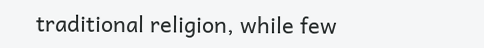traditional religion, while few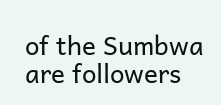of the Sumbwa are followers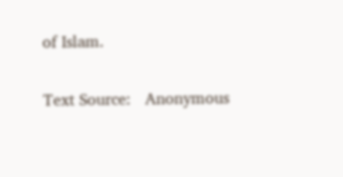of Islam.

Text Source:   Anonymous